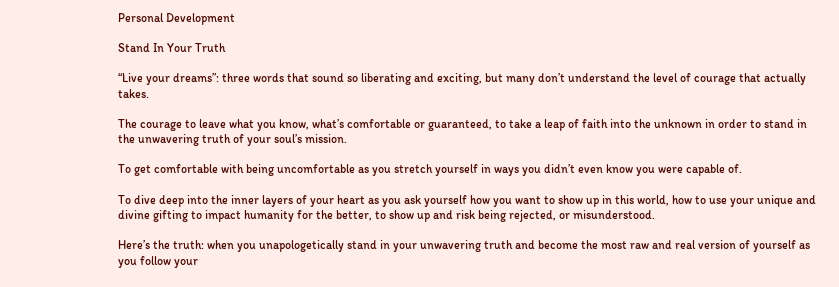Personal Development

Stand In Your Truth

“Live your dreams”: three words that sound so liberating and exciting, but many don’t understand the level of courage that actually takes.

The courage to leave what you know, what’s comfortable or guaranteed, to take a leap of faith into the unknown in order to stand in the unwavering truth of your soul’s mission.

To get comfortable with being uncomfortable as you stretch yourself in ways you didn’t even know you were capable of.

To dive deep into the inner layers of your heart as you ask yourself how you want to show up in this world, how to use your unique and divine gifting to impact humanity for the better, to show up and risk being rejected, or misunderstood.

Here’s the truth: when you unapologetically stand in your unwavering truth and become the most raw and real version of yourself as you follow your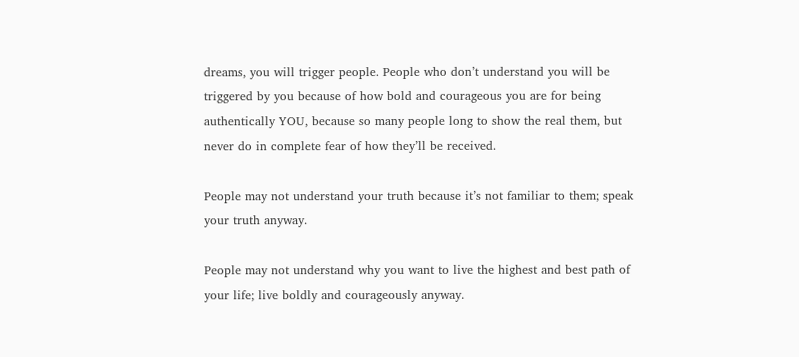dreams, you will trigger people. People who don’t understand you will be triggered by you because of how bold and courageous you are for being authentically YOU, because so many people long to show the real them, but never do in complete fear of how they’ll be received.

People may not understand your truth because it’s not familiar to them; speak your truth anyway.

People may not understand why you want to live the highest and best path of your life; live boldly and courageously anyway.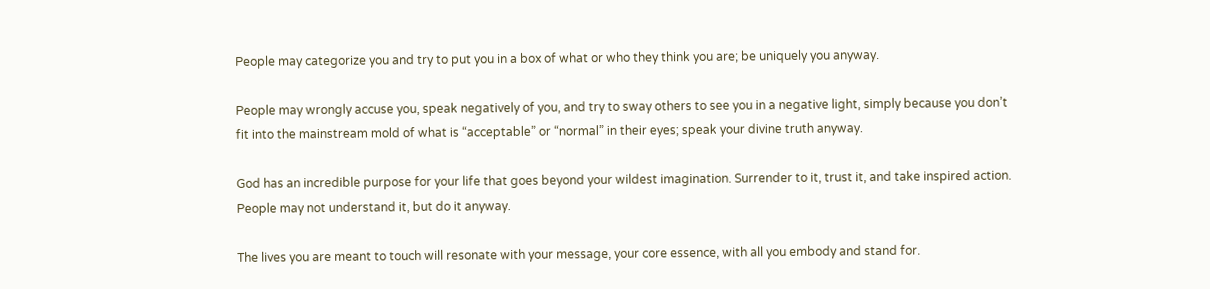People may categorize you and try to put you in a box of what or who they think you are; be uniquely you anyway.

People may wrongly accuse you, speak negatively of you, and try to sway others to see you in a negative light, simply because you don’t fit into the mainstream mold of what is “acceptable” or “normal” in their eyes; speak your divine truth anyway.

God has an incredible purpose for your life that goes beyond your wildest imagination. Surrender to it, trust it, and take inspired action. People may not understand it, but do it anyway.

The lives you are meant to touch will resonate with your message, your core essence, with all you embody and stand for.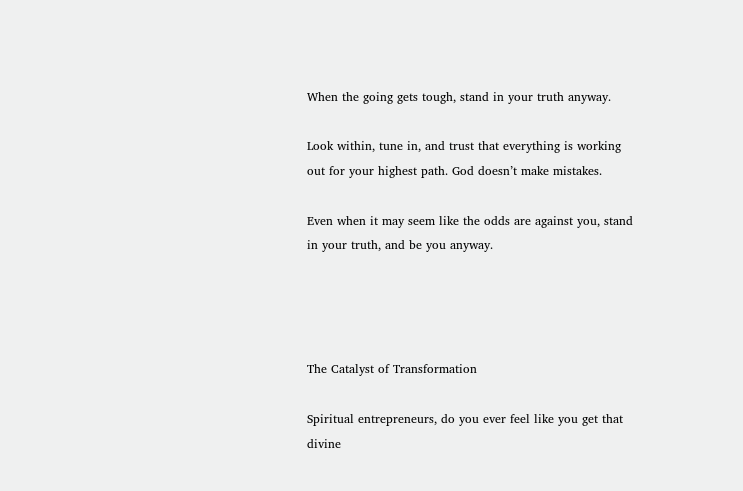When the going gets tough, stand in your truth anyway.

Look within, tune in, and trust that everything is working out for your highest path. God doesn’t make mistakes.

Even when it may seem like the odds are against you, stand in your truth, and be you anyway.




The Catalyst of Transformation

Spiritual entrepreneurs, do you ever feel like you get that divine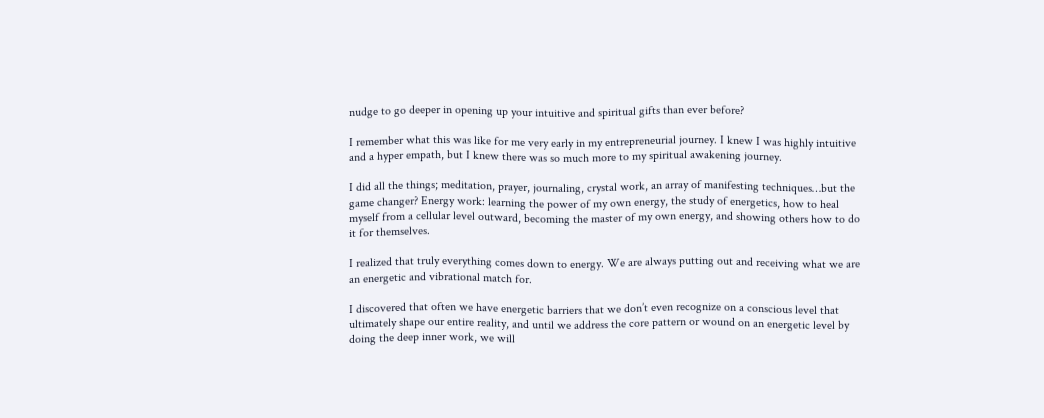nudge to go deeper in opening up your intuitive and spiritual gifts than ever before?

I remember what this was like for me very early in my entrepreneurial journey. I knew I was highly intuitive and a hyper empath, but I knew there was so much more to my spiritual awakening journey.

I did all the things; meditation, prayer, journaling, crystal work, an array of manifesting techniques…but the game changer? Energy work: learning the power of my own energy, the study of energetics, how to heal myself from a cellular level outward, becoming the master of my own energy, and showing others how to do it for themselves.

I realized that truly everything comes down to energy. We are always putting out and receiving what we are an energetic and vibrational match for.

I discovered that often we have energetic barriers that we don’t even recognize on a conscious level that ultimately shape our entire reality, and until we address the core pattern or wound on an energetic level by doing the deep inner work, we will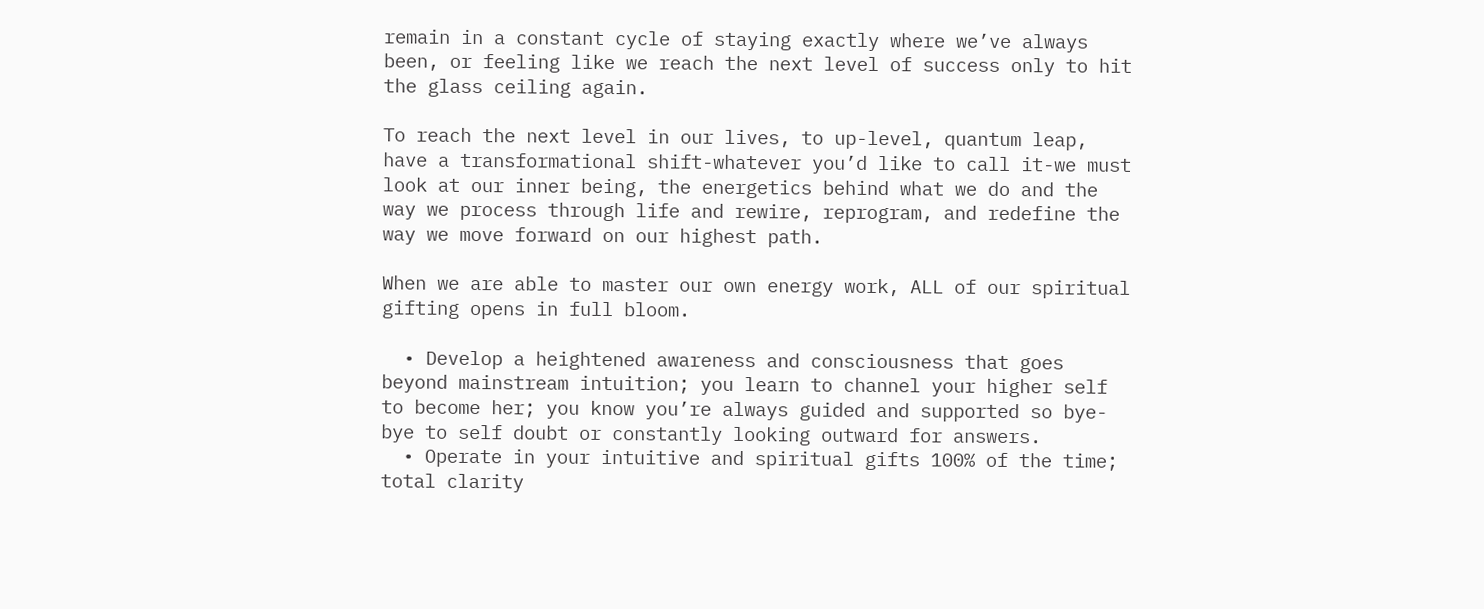remain in a constant cycle of staying exactly where we’ve always been, or feeling like we reach the next level of success only to hit the glass ceiling again.

To reach the next level in our lives, to up-level, quantum leap, have a transformational shift-whatever you’d like to call it-we must look at our inner being, the energetics behind what we do and the way we process through life and rewire, reprogram, and redefine the way we move forward on our highest path.

When we are able to master our own energy work, ALL of our spiritual gifting opens in full bloom.

  • Develop a heightened awareness and consciousness that goes beyond mainstream intuition; you learn to channel your higher self to become her; you know you’re always guided and supported so bye-bye to self doubt or constantly looking outward for answers.
  • Operate in your intuitive and spiritual gifts 100% of the time; total clarity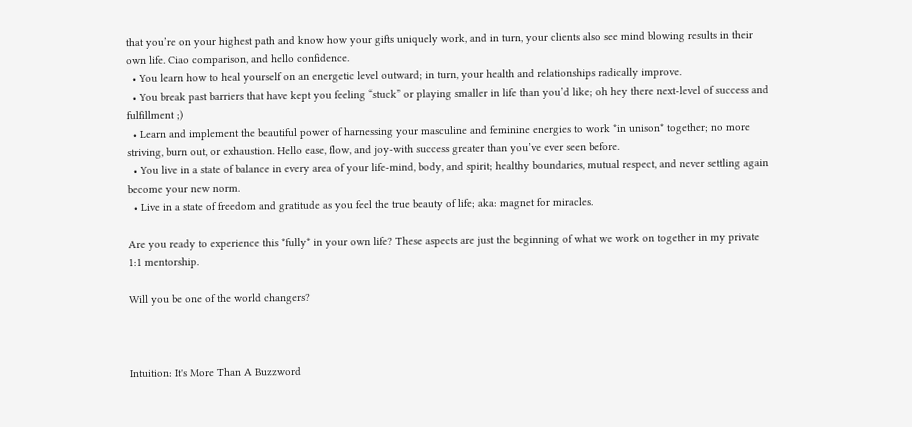that you’re on your highest path and know how your gifts uniquely work, and in turn, your clients also see mind blowing results in their own life. Ciao comparison, and hello confidence.
  • You learn how to heal yourself on an energetic level outward; in turn, your health and relationships radically improve.
  • You break past barriers that have kept you feeling “stuck” or playing smaller in life than you’d like; oh hey there next-level of success and fulfillment ;)
  • Learn and implement the beautiful power of harnessing your masculine and feminine energies to work *in unison* together; no more striving, burn out, or exhaustion. Hello ease, flow, and joy-with success greater than you’ve ever seen before.
  • You live in a state of balance in every area of your life-mind, body, and spirit; healthy boundaries, mutual respect, and never settling again become your new norm.
  • Live in a state of freedom and gratitude as you feel the true beauty of life; aka: magnet for miracles.

Are you ready to experience this *fully* in your own life? These aspects are just the beginning of what we work on together in my private 1:1 mentorship.

Will you be one of the world changers?



Intuition: It's More Than A Buzzword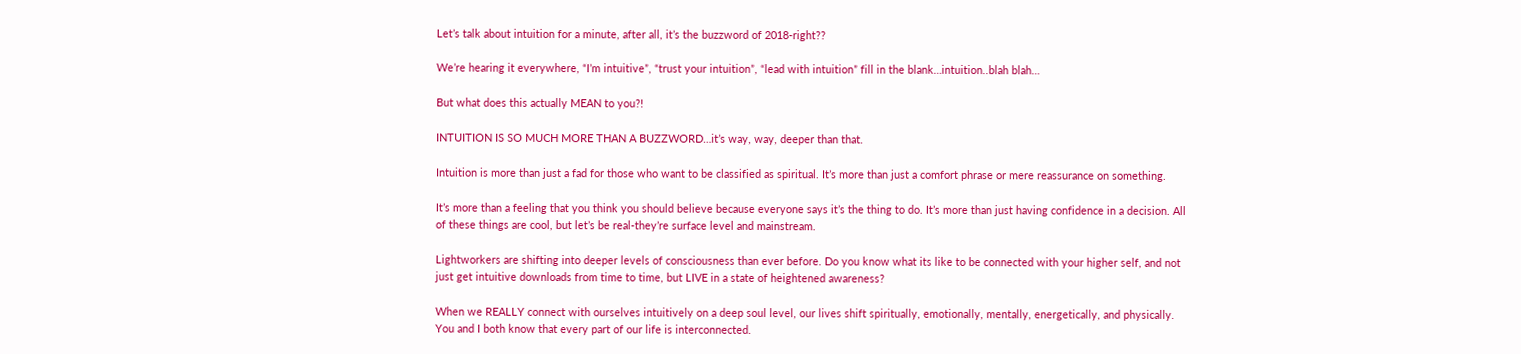Let’s talk about intuition for a minute, after all, it’s the buzzword of 2018-right??

We’re hearing it everywhere, “I’m intuitive”, “trust your intuition”, “lead with intuition” fill in the blank…intuition..blah blah…

But what does this actually MEAN to you?!

INTUITION IS SO MUCH MORE THAN A BUZZWORD…it’s way, way, deeper than that.

Intuition is more than just a fad for those who want to be classified as spiritual. It’s more than just a comfort phrase or mere reassurance on something.

It’s more than a feeling that you think you should believe because everyone says it’s the thing to do. It’s more than just having confidence in a decision. All of these things are cool, but let’s be real-they’re surface level and mainstream.

Lightworkers are shifting into deeper levels of consciousness than ever before. Do you know what its like to be connected with your higher self, and not just get intuitive downloads from time to time, but LIVE in a state of heightened awareness?

When we REALLY connect with ourselves intuitively on a deep soul level, our lives shift spiritually, emotionally, mentally, energetically, and physically. You and I both know that every part of our life is interconnected.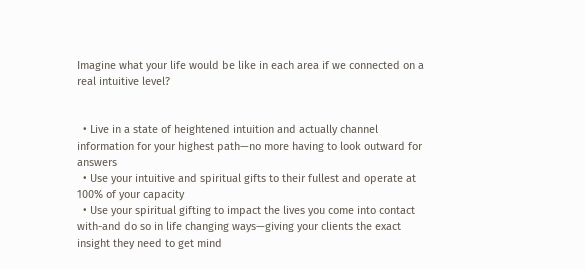Imagine what your life would be like in each area if we connected on a real intuitive level?


  • Live in a state of heightened intuition and actually channel information for your highest path—no more having to look outward for answers
  • Use your intuitive and spiritual gifts to their fullest and operate at 100% of your capacity
  • Use your spiritual gifting to impact the lives you come into contact with-and do so in life changing ways—giving your clients the exact insight they need to get mind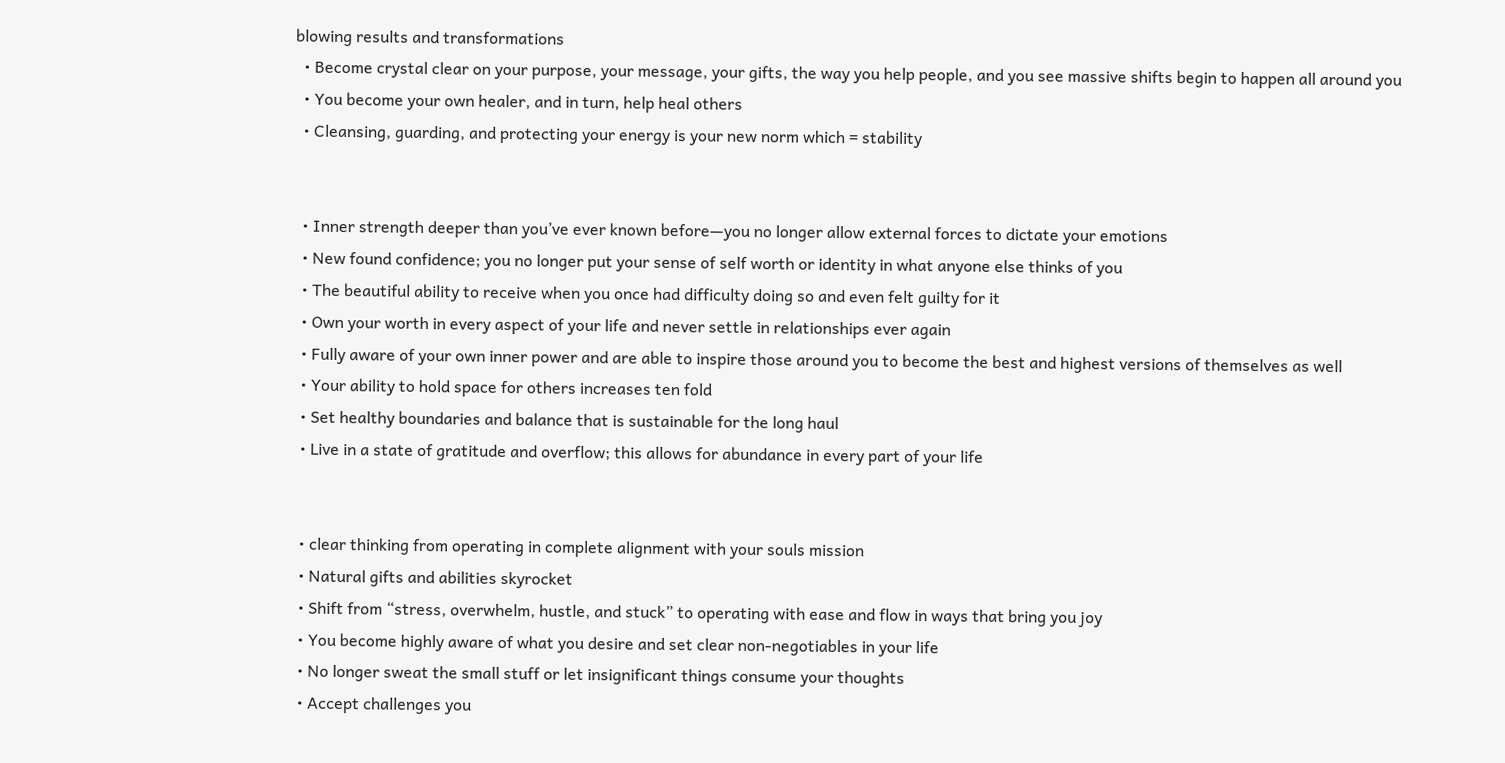blowing results and transformations
  • Become crystal clear on your purpose, your message, your gifts, the way you help people, and you see massive shifts begin to happen all around you
  • You become your own healer, and in turn, help heal others
  • Cleansing, guarding, and protecting your energy is your new norm which = stability


  • Inner strength deeper than you’ve ever known before—you no longer allow external forces to dictate your emotions
  • New found confidence; you no longer put your sense of self worth or identity in what anyone else thinks of you
  • The beautiful ability to receive when you once had difficulty doing so and even felt guilty for it
  • Own your worth in every aspect of your life and never settle in relationships ever again
  • Fully aware of your own inner power and are able to inspire those around you to become the best and highest versions of themselves as well
  • Your ability to hold space for others increases ten fold
  • Set healthy boundaries and balance that is sustainable for the long haul
  • Live in a state of gratitude and overflow; this allows for abundance in every part of your life


  • clear thinking from operating in complete alignment with your souls mission
  • Natural gifts and abilities skyrocket
  • Shift from “stress, overwhelm, hustle, and stuck” to operating with ease and flow in ways that bring you joy
  • You become highly aware of what you desire and set clear non-negotiables in your life
  • No longer sweat the small stuff or let insignificant things consume your thoughts
  • Accept challenges you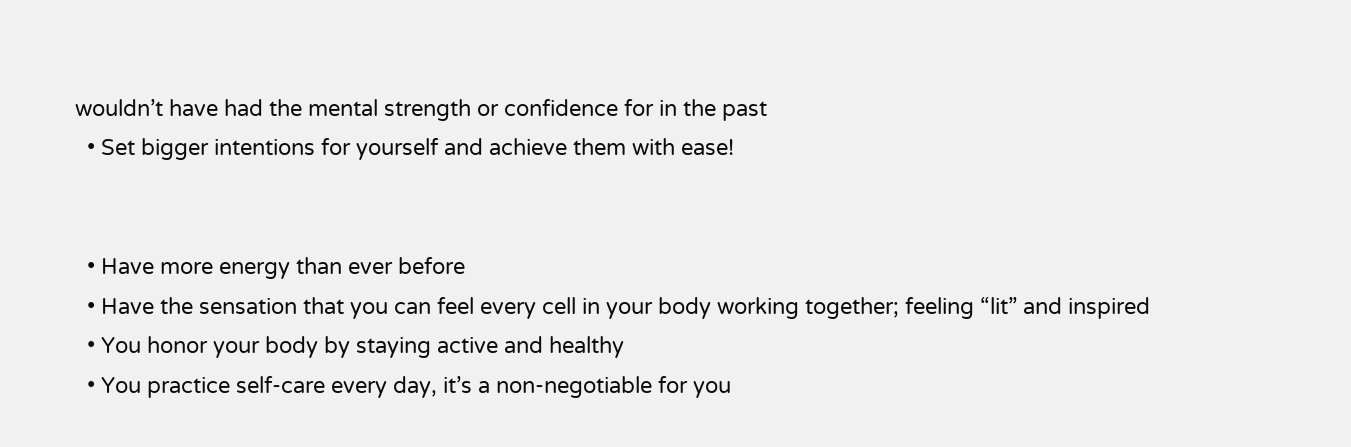wouldn’t have had the mental strength or confidence for in the past
  • Set bigger intentions for yourself and achieve them with ease!


  • Have more energy than ever before
  • Have the sensation that you can feel every cell in your body working together; feeling “lit” and inspired
  • You honor your body by staying active and healthy
  • You practice self-care every day, it’s a non-negotiable for you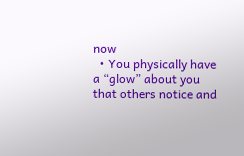now
  • You physically have a “glow” about you that others notice and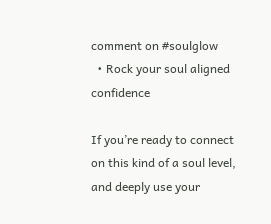comment on #soulglow
  • Rock your soul aligned confidence

If you’re ready to connect on this kind of a soul level, and deeply use your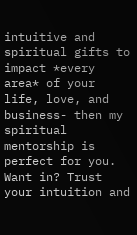intuitive and spiritual gifts to impact *every area* of your life, love, and business- then my spiritual mentorship is perfect for you. Want in? Trust your intuition and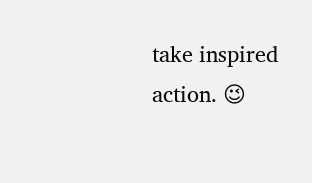take inspired action. 😉